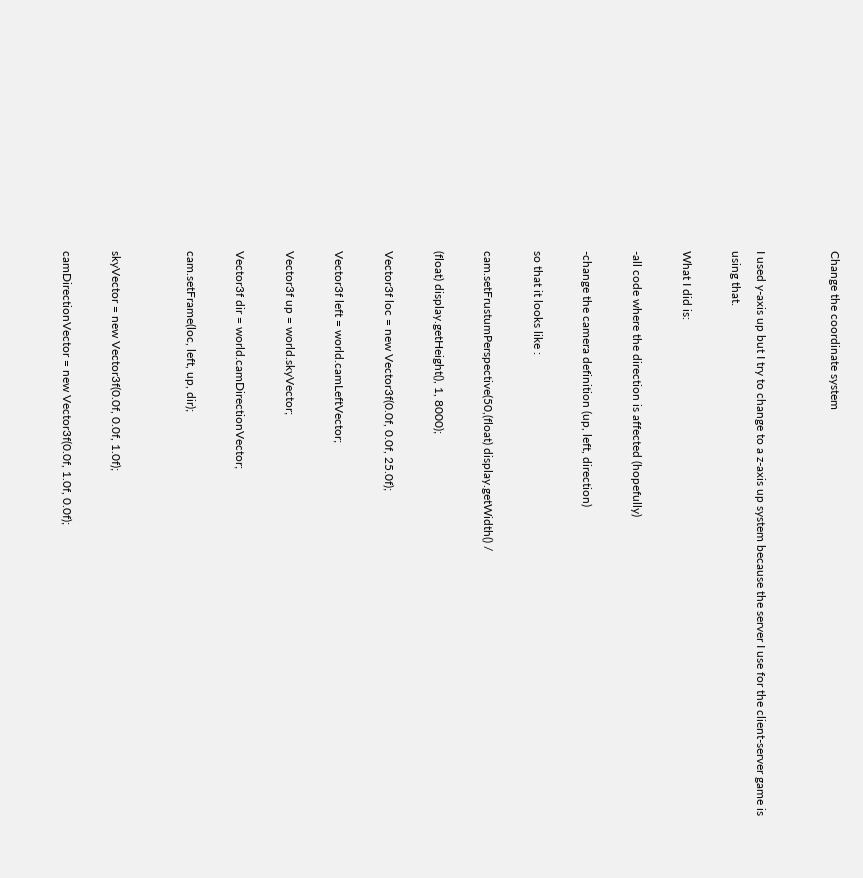Change the coordinate system


I used y-axis up but I try to change to a z-axis up system because the server I use for the client-server game is using that.

What I did is:

-all code where the direction is affected (hopefully)

-change the camera definition (up, left, direction)

so that it looks like :

cam.setFrustumPerspective(50,(float) display.getWidth() /

(float) display.getHeight(), 1, 8000);

Vector3f loc = new Vector3f(0.0f, 0.0f, 25.0f);

Vector3f left = world.camLeftVector;

Vector3f up = world.skyVector;

Vector3f dir = world.camDirectionVector;

cam.setFrame(loc, left, up, dir);


skyVector = new Vector3f(0.0f, 0.0f, 1.0f);

camDirectionVector = new Vector3f(0.0f, 1.0f, 0.0f);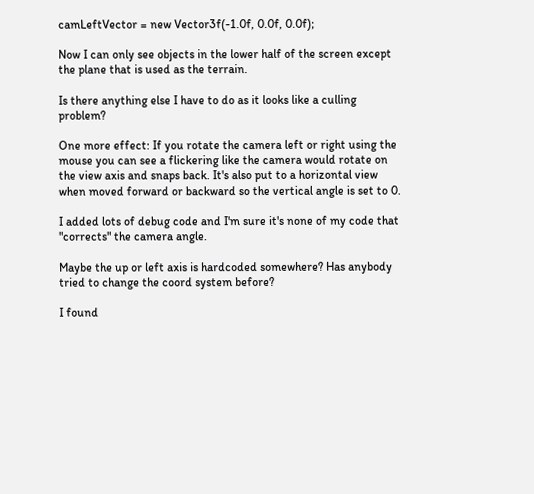camLeftVector = new Vector3f(-1.0f, 0.0f, 0.0f);

Now I can only see objects in the lower half of the screen except the plane that is used as the terrain.

Is there anything else I have to do as it looks like a culling problem?

One more effect: If you rotate the camera left or right using the mouse you can see a flickering like the camera would rotate on the view axis and snaps back. It's also put to a horizontal view when moved forward or backward so the vertical angle is set to 0.

I added lots of debug code and I'm sure it's none of my code that "corrects" the camera angle.

Maybe the up or left axis is hardcoded somewhere? Has anybody tried to change the coord system before?

I found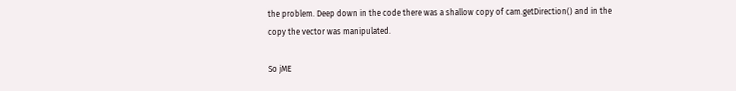the problem. Deep down in the code there was a shallow copy of cam.getDirection() and in the copy the vector was manipulated.

So jME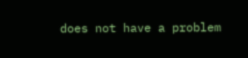does not have a problem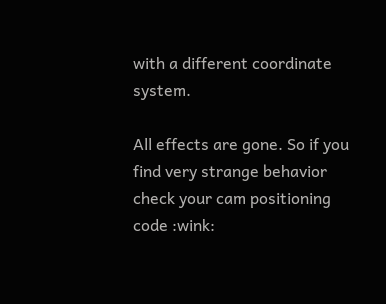with a different coordinate system.

All effects are gone. So if you find very strange behavior check your cam positioning code :wink: